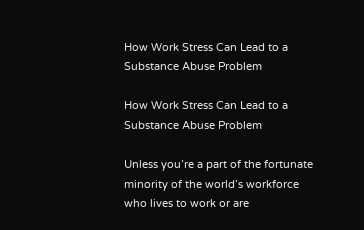How Work Stress Can Lead to a Substance Abuse Problem

How Work Stress Can Lead to a Substance Abuse Problem

Unless you’re a part of the fortunate minority of the world’s workforce who lives to work or are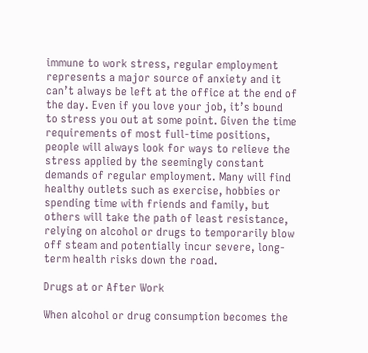immune to work stress, regular employment represents a major source of anxiety and it can’t always be left at the office at the end of the day. Even if you love your job, it’s bound to stress you out at some point. Given the time requirements of most full-time positions, people will always look for ways to relieve the stress applied by the seemingly constant demands of regular employment. Many will find healthy outlets such as exercise, hobbies or spending time with friends and family, but others will take the path of least resistance, relying on alcohol or drugs to temporarily blow off steam and potentially incur severe, long-term health risks down the road.

Drugs at or After Work

When alcohol or drug consumption becomes the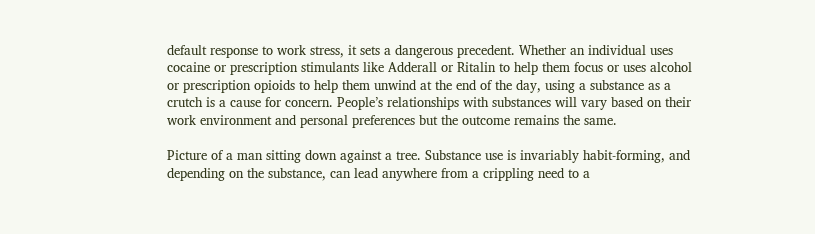default response to work stress, it sets a dangerous precedent. Whether an individual uses cocaine or prescription stimulants like Adderall or Ritalin to help them focus or uses alcohol or prescription opioids to help them unwind at the end of the day, using a substance as a crutch is a cause for concern. People’s relationships with substances will vary based on their work environment and personal preferences but the outcome remains the same.

Picture of a man sitting down against a tree. Substance use is invariably habit-forming, and depending on the substance, can lead anywhere from a crippling need to a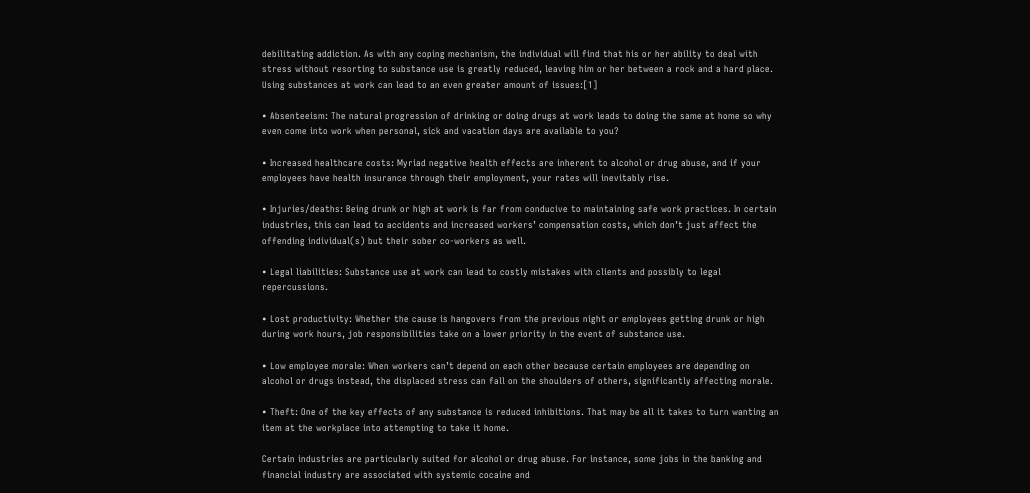debilitating addiction. As with any coping mechanism, the individual will find that his or her ability to deal with stress without resorting to substance use is greatly reduced, leaving him or her between a rock and a hard place. Using substances at work can lead to an even greater amount of issues:[1]

• Absenteeism: The natural progression of drinking or doing drugs at work leads to doing the same at home so why even come into work when personal, sick and vacation days are available to you?

• Increased healthcare costs: Myriad negative health effects are inherent to alcohol or drug abuse, and if your employees have health insurance through their employment, your rates will inevitably rise.

• Injuries/deaths: Being drunk or high at work is far from conducive to maintaining safe work practices. In certain industries, this can lead to accidents and increased workers’ compensation costs, which don’t just affect the offending individual(s) but their sober co-workers as well.

• Legal liabilities: Substance use at work can lead to costly mistakes with clients and possibly to legal repercussions.

• Lost productivity: Whether the cause is hangovers from the previous night or employees getting drunk or high during work hours, job responsibilities take on a lower priority in the event of substance use.

• Low employee morale: When workers can’t depend on each other because certain employees are depending on alcohol or drugs instead, the displaced stress can fall on the shoulders of others, significantly affecting morale.

• Theft: One of the key effects of any substance is reduced inhibitions. That may be all it takes to turn wanting an item at the workplace into attempting to take it home.

Certain industries are particularly suited for alcohol or drug abuse. For instance, some jobs in the banking and financial industry are associated with systemic cocaine and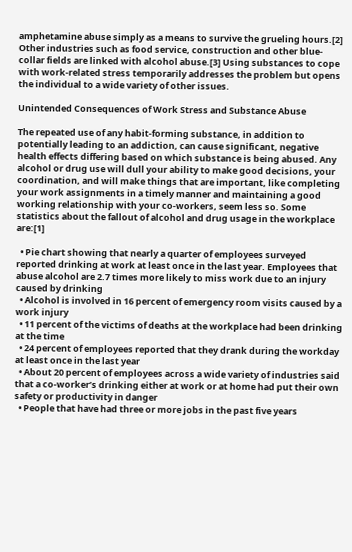amphetamine abuse simply as a means to survive the grueling hours.[2] Other industries such as food service, construction and other blue-collar fields are linked with alcohol abuse.[3] Using substances to cope with work-related stress temporarily addresses the problem but opens the individual to a wide variety of other issues.

Unintended Consequences of Work Stress and Substance Abuse

The repeated use of any habit-forming substance, in addition to potentially leading to an addiction, can cause significant, negative health effects differing based on which substance is being abused. Any alcohol or drug use will dull your ability to make good decisions, your coordination, and will make things that are important, like completing your work assignments in a timely manner and maintaining a good working relationship with your co-workers, seem less so. Some statistics about the fallout of alcohol and drug usage in the workplace are:[1]

  • Pie chart showing that nearly a quarter of employees surveyed reported drinking at work at least once in the last year. Employees that abuse alcohol are 2.7 times more likely to miss work due to an injury caused by drinking
  • Alcohol is involved in 16 percent of emergency room visits caused by a work injury
  • 11 percent of the victims of deaths at the workplace had been drinking at the time
  • 24 percent of employees reported that they drank during the workday at least once in the last year
  • About 20 percent of employees across a wide variety of industries said that a co-worker’s drinking either at work or at home had put their own safety or productivity in danger
  • People that have had three or more jobs in the past five years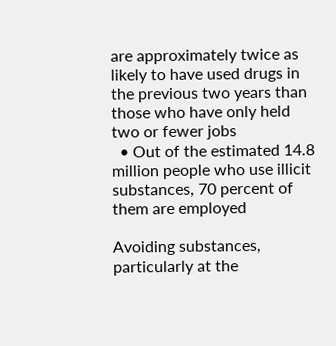are approximately twice as likely to have used drugs in the previous two years than those who have only held two or fewer jobs
  • Out of the estimated 14.8 million people who use illicit substances, 70 percent of them are employed

Avoiding substances, particularly at the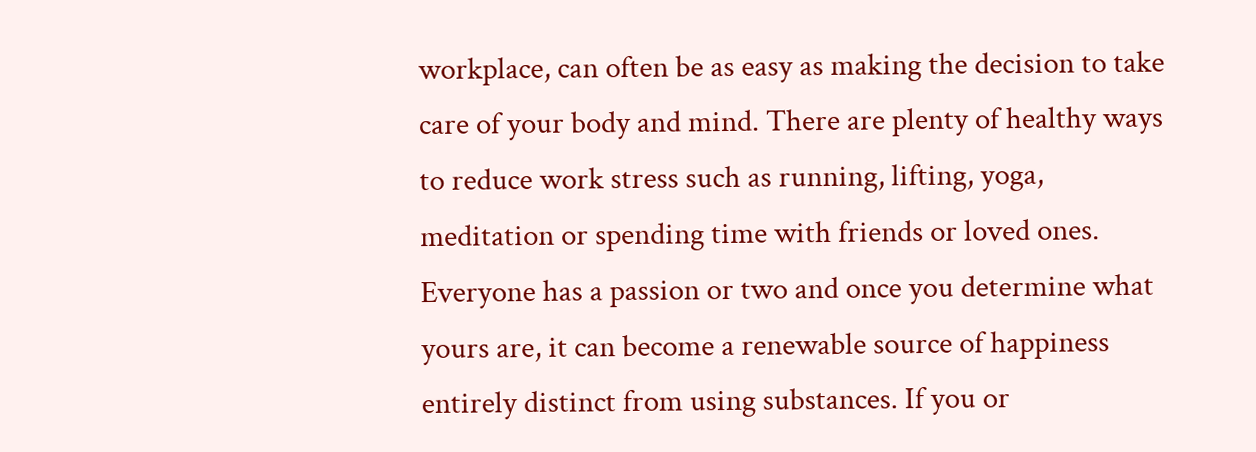workplace, can often be as easy as making the decision to take care of your body and mind. There are plenty of healthy ways to reduce work stress such as running, lifting, yoga, meditation or spending time with friends or loved ones. Everyone has a passion or two and once you determine what yours are, it can become a renewable source of happiness entirely distinct from using substances. If you or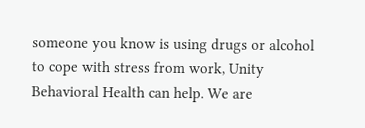someone you know is using drugs or alcohol to cope with stress from work, Unity Behavioral Health can help. We are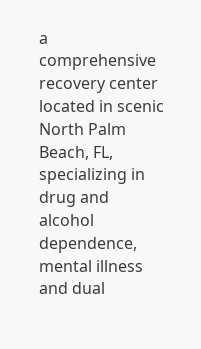a comprehensive recovery center located in scenic North Palm Beach, FL, specializing in drug and alcohol dependence, mental illness and dual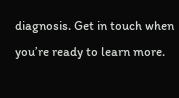diagnosis. Get in touch when you’re ready to learn more.